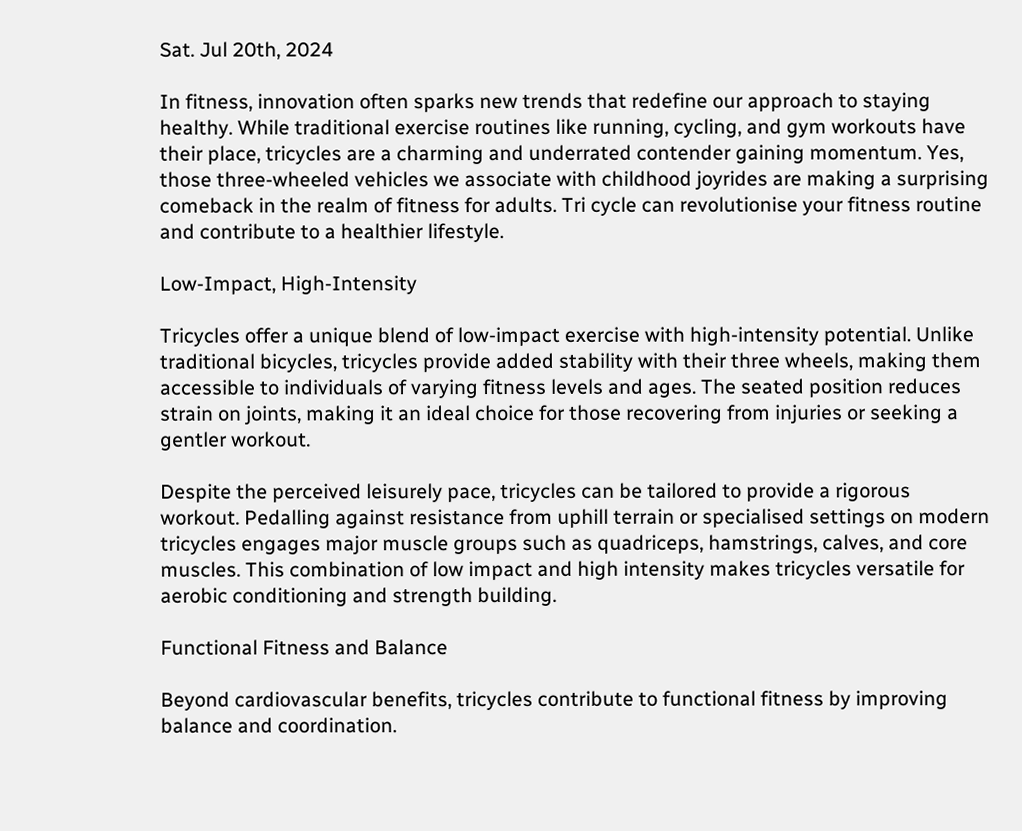Sat. Jul 20th, 2024

In fitness, innovation often sparks new trends that redefine our approach to staying healthy. While traditional exercise routines like running, cycling, and gym workouts have their place, tricycles are a charming and underrated contender gaining momentum. Yes, those three-wheeled vehicles we associate with childhood joyrides are making a surprising comeback in the realm of fitness for adults. Tri cycle can revolutionise your fitness routine and contribute to a healthier lifestyle.

Low-Impact, High-Intensity

Tricycles offer a unique blend of low-impact exercise with high-intensity potential. Unlike traditional bicycles, tricycles provide added stability with their three wheels, making them accessible to individuals of varying fitness levels and ages. The seated position reduces strain on joints, making it an ideal choice for those recovering from injuries or seeking a gentler workout.

Despite the perceived leisurely pace, tricycles can be tailored to provide a rigorous workout. Pedalling against resistance from uphill terrain or specialised settings on modern tricycles engages major muscle groups such as quadriceps, hamstrings, calves, and core muscles. This combination of low impact and high intensity makes tricycles versatile for aerobic conditioning and strength building.

Functional Fitness and Balance

Beyond cardiovascular benefits, tricycles contribute to functional fitness by improving balance and coordination.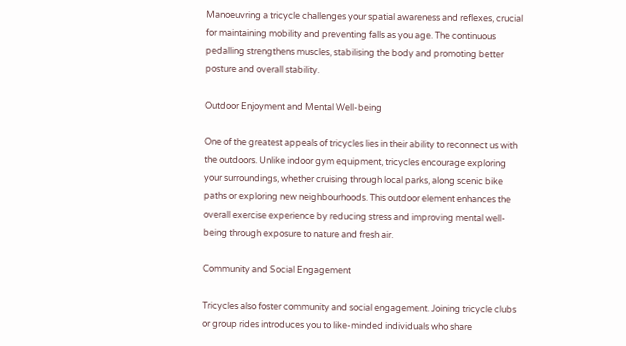Manoeuvring a tricycle challenges your spatial awareness and reflexes, crucial for maintaining mobility and preventing falls as you age. The continuous pedalling strengthens muscles, stabilising the body and promoting better posture and overall stability.

Outdoor Enjoyment and Mental Well-being

One of the greatest appeals of tricycles lies in their ability to reconnect us with the outdoors. Unlike indoor gym equipment, tricycles encourage exploring your surroundings, whether cruising through local parks, along scenic bike paths or exploring new neighbourhoods. This outdoor element enhances the overall exercise experience by reducing stress and improving mental well-being through exposure to nature and fresh air.

Community and Social Engagement

Tricycles also foster community and social engagement. Joining tricycle clubs or group rides introduces you to like-minded individuals who share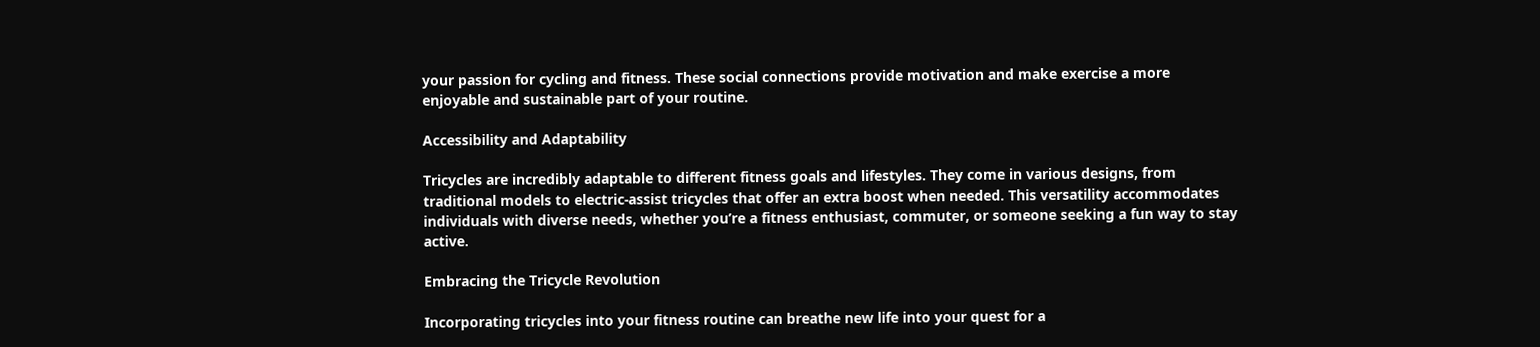your passion for cycling and fitness. These social connections provide motivation and make exercise a more enjoyable and sustainable part of your routine.

Accessibility and Adaptability

Tricycles are incredibly adaptable to different fitness goals and lifestyles. They come in various designs, from traditional models to electric-assist tricycles that offer an extra boost when needed. This versatility accommodates individuals with diverse needs, whether you’re a fitness enthusiast, commuter, or someone seeking a fun way to stay active.

Embracing the Tricycle Revolution

Incorporating tricycles into your fitness routine can breathe new life into your quest for a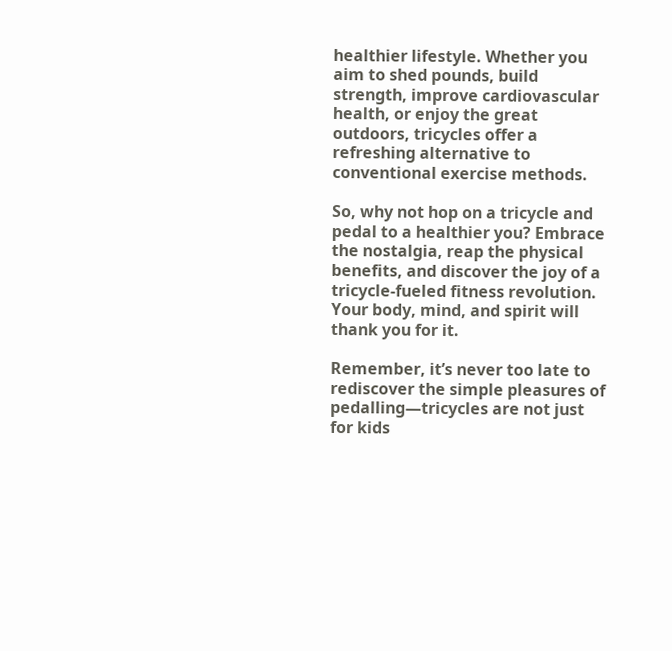healthier lifestyle. Whether you aim to shed pounds, build strength, improve cardiovascular health, or enjoy the great outdoors, tricycles offer a refreshing alternative to conventional exercise methods.

So, why not hop on a tricycle and pedal to a healthier you? Embrace the nostalgia, reap the physical benefits, and discover the joy of a tricycle-fueled fitness revolution. Your body, mind, and spirit will thank you for it.

Remember, it’s never too late to rediscover the simple pleasures of pedalling—tricycles are not just for kids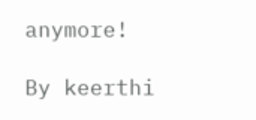anymore!

By keerthi